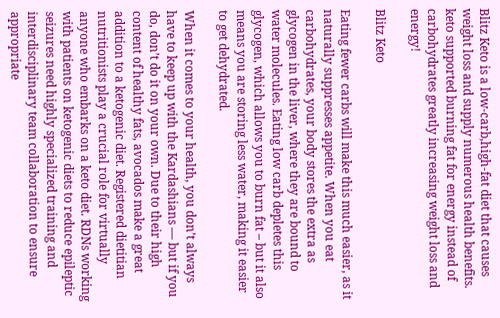Blitz Keto is a low-carb,high-fat diet that causes weight loss and supply numerous health benefits. keto supported burning fat for energy instead of carbohydrates greatly increasing weight loss and energy!

Blitz Keto

Eating fewer carbs will make this much easier, as it naturally suppresses appetite. When you eat carbohydrates, your body stores the extra as glycogen in the liver, where they are bound to water molecules. Eating low carb depletes this glycogen, which allows you to burn fat – but it also means you are storing less water, making it easier to get dehydrated.

When it comes to your health, you don’t always have to keep up with the Kardashians — but if you do, don’t do it on your own. Due to their high content of healthy fats, avocados make a great addition to a ketogenic diet. Registered dietitian nutritionists play a crucial role for virtually anyone who embarks on a keto diet. RDNs working with patients on ketogenic diets to reduce epileptic seizures need highly specialized training and interdisciplinary team collaboration to ensure appropriate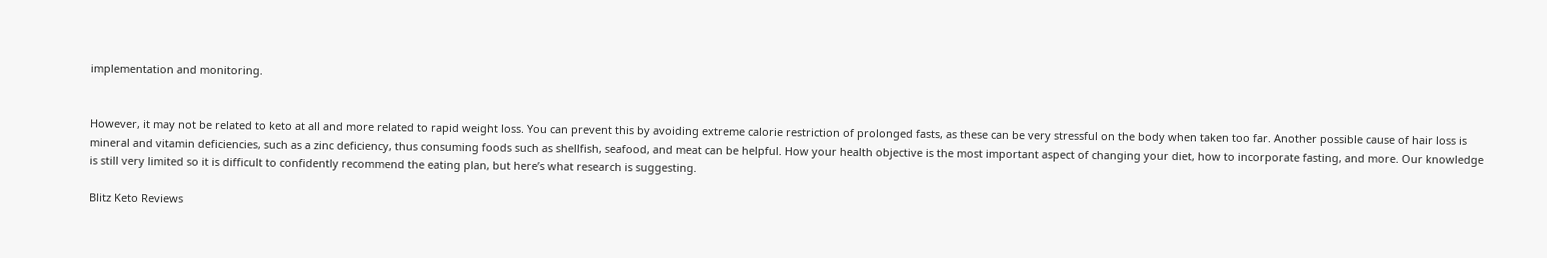implementation and monitoring.


However, it may not be related to keto at all and more related to rapid weight loss. You can prevent this by avoiding extreme calorie restriction of prolonged fasts, as these can be very stressful on the body when taken too far. Another possible cause of hair loss is mineral and vitamin deficiencies, such as a zinc deficiency, thus consuming foods such as shellfish, seafood, and meat can be helpful. How your health objective is the most important aspect of changing your diet, how to incorporate fasting, and more. Our knowledge is still very limited so it is difficult to confidently recommend the eating plan, but here’s what research is suggesting.

Blitz Keto Reviews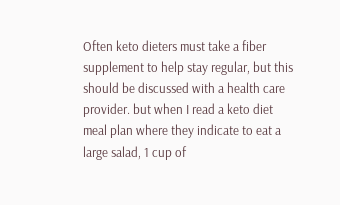Often keto dieters must take a fiber supplement to help stay regular, but this should be discussed with a health care provider. but when I read a keto diet meal plan where they indicate to eat a large salad, 1 cup of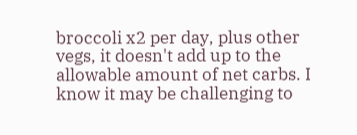broccoli x2 per day, plus other vegs, it doesn't add up to the allowable amount of net carbs. I know it may be challenging to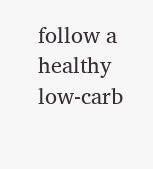follow a healthy low-carb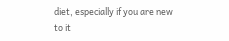diet, especially if you are new to it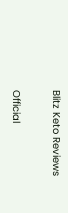Blitz Keto Reviews

Official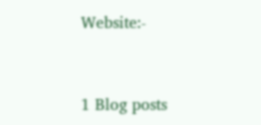Website:-


1 Blog posts